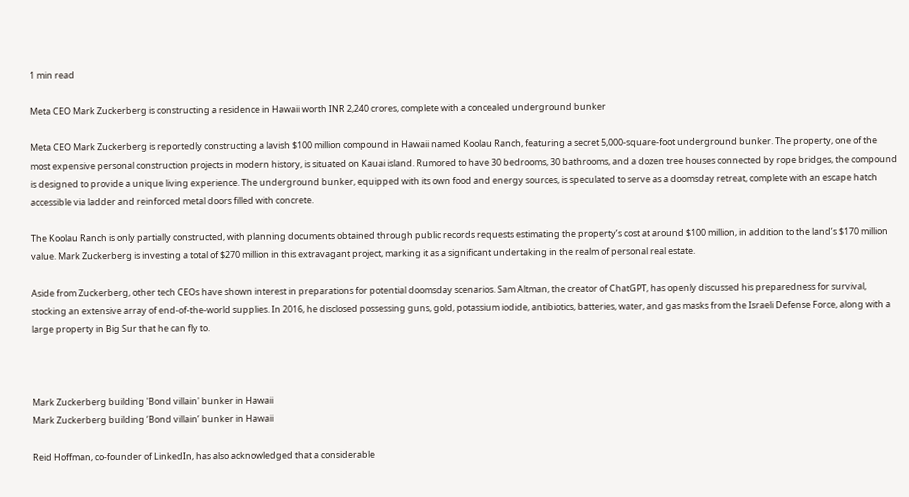1 min read

Meta CEO Mark Zuckerberg is constructing a residence in Hawaii worth INR 2,240 crores, complete with a concealed underground bunker

Meta CEO Mark Zuckerberg is reportedly constructing a lavish $100 million compound in Hawaii named Koolau Ranch, featuring a secret 5,000-square-foot underground bunker. The property, one of the most expensive personal construction projects in modern history, is situated on Kauai island. Rumored to have 30 bedrooms, 30 bathrooms, and a dozen tree houses connected by rope bridges, the compound is designed to provide a unique living experience. The underground bunker, equipped with its own food and energy sources, is speculated to serve as a doomsday retreat, complete with an escape hatch accessible via ladder and reinforced metal doors filled with concrete.

The Koolau Ranch is only partially constructed, with planning documents obtained through public records requests estimating the property’s cost at around $100 million, in addition to the land’s $170 million value. Mark Zuckerberg is investing a total of $270 million in this extravagant project, marking it as a significant undertaking in the realm of personal real estate.

Aside from Zuckerberg, other tech CEOs have shown interest in preparations for potential doomsday scenarios. Sam Altman, the creator of ChatGPT, has openly discussed his preparedness for survival, stocking an extensive array of end-of-the-world supplies. In 2016, he disclosed possessing guns, gold, potassium iodide, antibiotics, batteries, water, and gas masks from the Israeli Defense Force, along with a large property in Big Sur that he can fly to.



Mark Zuckerberg building 'Bond villain' bunker in Hawaii
Mark Zuckerberg building ‘Bond villain’ bunker in Hawaii

Reid Hoffman, co-founder of LinkedIn, has also acknowledged that a considerable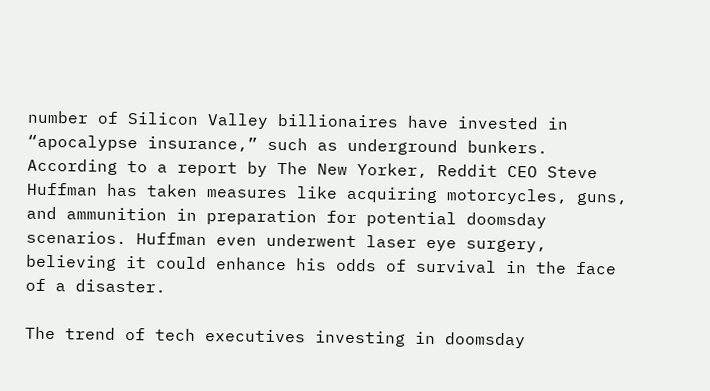number of Silicon Valley billionaires have invested in “apocalypse insurance,” such as underground bunkers. According to a report by The New Yorker, Reddit CEO Steve Huffman has taken measures like acquiring motorcycles, guns, and ammunition in preparation for potential doomsday scenarios. Huffman even underwent laser eye surgery, believing it could enhance his odds of survival in the face of a disaster.

The trend of tech executives investing in doomsday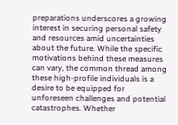preparations underscores a growing interest in securing personal safety and resources amid uncertainties about the future. While the specific motivations behind these measures can vary, the common thread among these high-profile individuals is a desire to be equipped for unforeseen challenges and potential catastrophes. Whether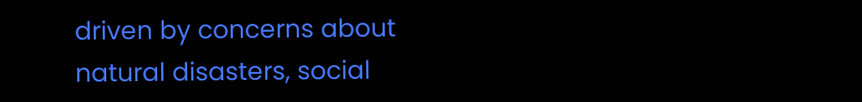driven by concerns about natural disasters, social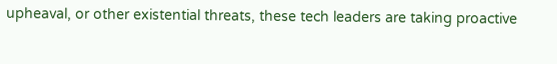upheaval, or other existential threats, these tech leaders are taking proactive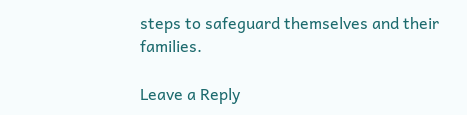steps to safeguard themselves and their families.

Leave a Reply